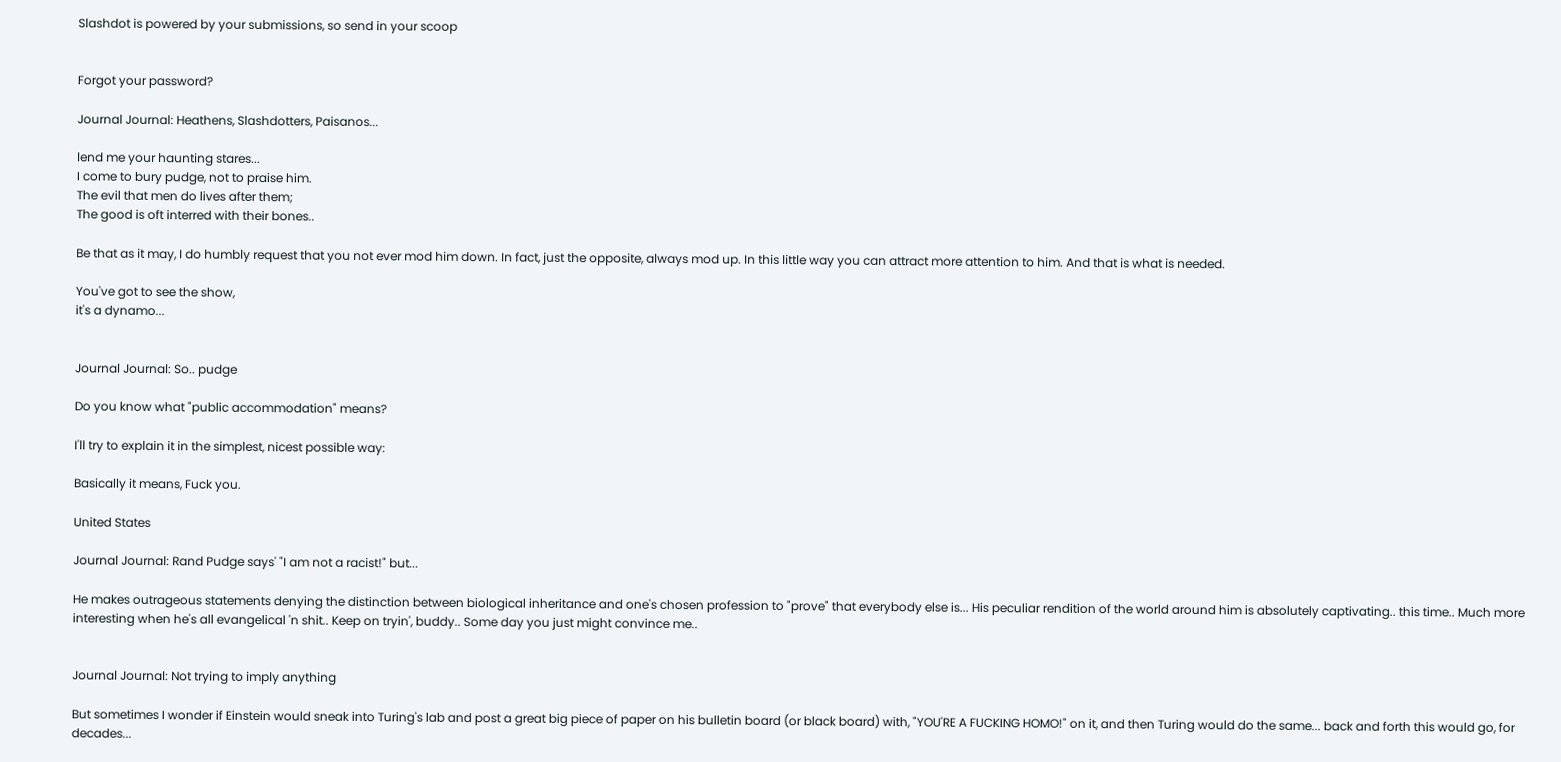Slashdot is powered by your submissions, so send in your scoop


Forgot your password?

Journal Journal: Heathens, Slashdotters, Paisanos...

lend me your haunting stares...
I come to bury pudge, not to praise him.
The evil that men do lives after them;
The good is oft interred with their bones..

Be that as it may, I do humbly request that you not ever mod him down. In fact, just the opposite, always mod up. In this little way you can attract more attention to him. And that is what is needed.

You've got to see the show,
it's a dynamo...


Journal Journal: So.. pudge

Do you know what "public accommodation" means?

I'll try to explain it in the simplest, nicest possible way:

Basically it means, Fuck you.

United States

Journal Journal: Rand Pudge says' "I am not a racist!" but...

He makes outrageous statements denying the distinction between biological inheritance and one's chosen profession to "prove" that everybody else is... His peculiar rendition of the world around him is absolutely captivating.. this time.. Much more interesting when he's all evangelical 'n shit.. Keep on tryin', buddy.. Some day you just might convince me..


Journal Journal: Not trying to imply anything

But sometimes I wonder if Einstein would sneak into Turing's lab and post a great big piece of paper on his bulletin board (or black board) with, "YOU'RE A FUCKING HOMO!" on it, and then Turing would do the same... back and forth this would go, for decades...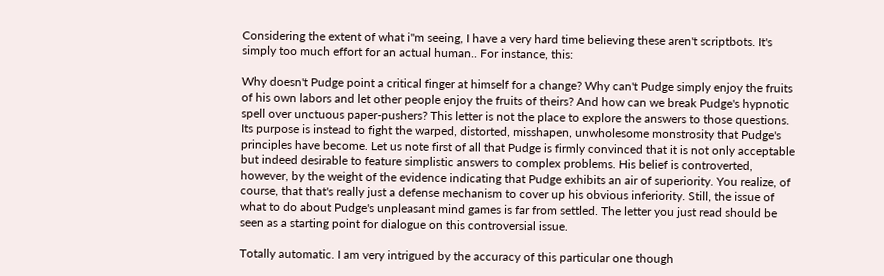Considering the extent of what i"m seeing, I have a very hard time believing these aren't scriptbots. It's simply too much effort for an actual human.. For instance, this:

Why doesn't Pudge point a critical finger at himself for a change? Why can't Pudge simply enjoy the fruits of his own labors and let other people enjoy the fruits of theirs? And how can we break Pudge's hypnotic spell over unctuous paper-pushers? This letter is not the place to explore the answers to those questions. Its purpose is instead to fight the warped, distorted, misshapen, unwholesome monstrosity that Pudge's principles have become. Let us note first of all that Pudge is firmly convinced that it is not only acceptable but indeed desirable to feature simplistic answers to complex problems. His belief is controverted, however, by the weight of the evidence indicating that Pudge exhibits an air of superiority. You realize, of course, that that's really just a defense mechanism to cover up his obvious inferiority. Still, the issue of what to do about Pudge's unpleasant mind games is far from settled. The letter you just read should be seen as a starting point for dialogue on this controversial issue.

Totally automatic. I am very intrigued by the accuracy of this particular one though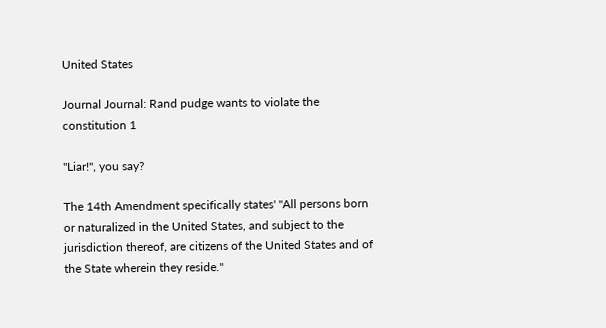United States

Journal Journal: Rand pudge wants to violate the constitution 1

"Liar!", you say?

The 14th Amendment specifically states' "All persons born or naturalized in the United States, and subject to the jurisdiction thereof, are citizens of the United States and of the State wherein they reside."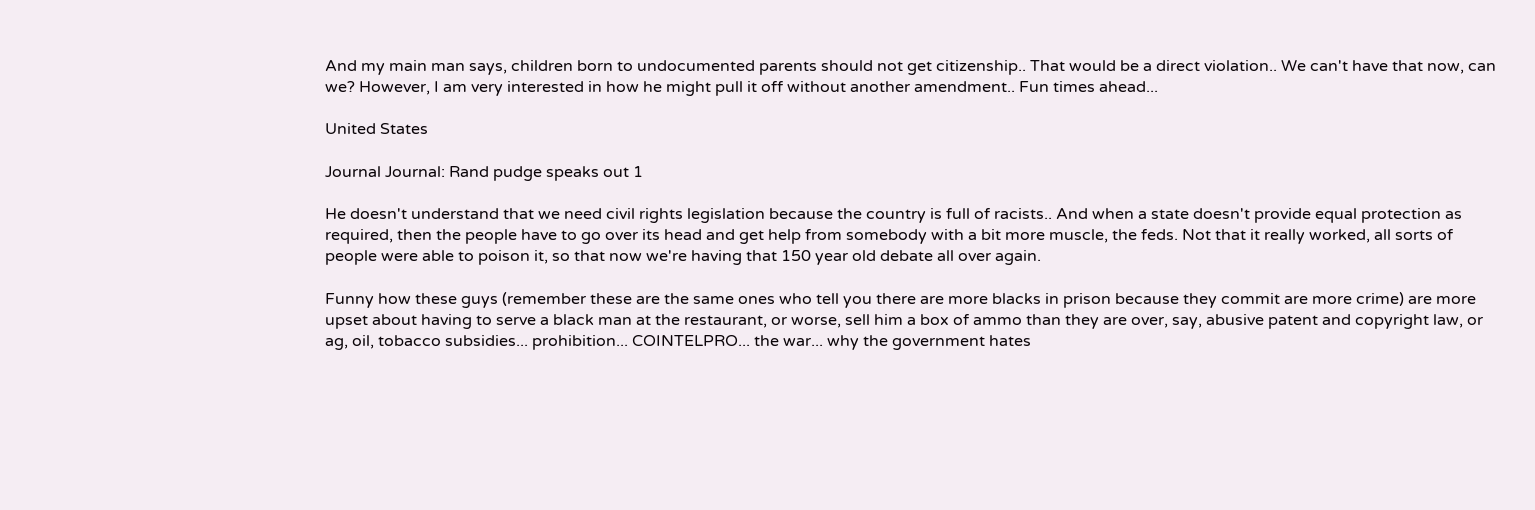And my main man says, children born to undocumented parents should not get citizenship.. That would be a direct violation.. We can't have that now, can we? However, I am very interested in how he might pull it off without another amendment.. Fun times ahead...

United States

Journal Journal: Rand pudge speaks out 1

He doesn't understand that we need civil rights legislation because the country is full of racists.. And when a state doesn't provide equal protection as required, then the people have to go over its head and get help from somebody with a bit more muscle, the feds. Not that it really worked, all sorts of people were able to poison it, so that now we're having that 150 year old debate all over again.

Funny how these guys (remember these are the same ones who tell you there are more blacks in prison because they commit are more crime) are more upset about having to serve a black man at the restaurant, or worse, sell him a box of ammo than they are over, say, abusive patent and copyright law, or ag, oil, tobacco subsidies... prohibition... COINTELPRO... the war... why the government hates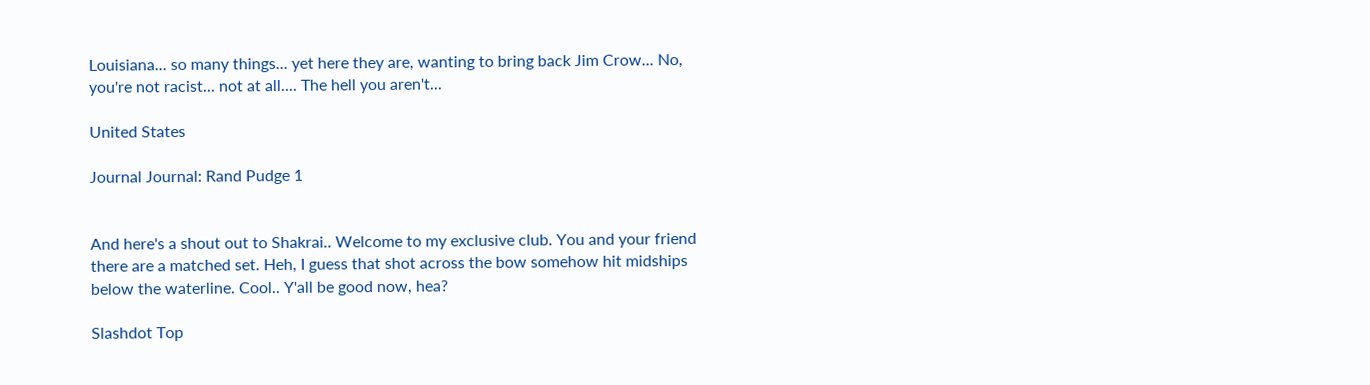Louisiana... so many things... yet here they are, wanting to bring back Jim Crow... No, you're not racist... not at all.... The hell you aren't...

United States

Journal Journal: Rand Pudge 1


And here's a shout out to Shakrai.. Welcome to my exclusive club. You and your friend there are a matched set. Heh, I guess that shot across the bow somehow hit midships below the waterline. Cool.. Y'all be good now, hea?

Slashdot Top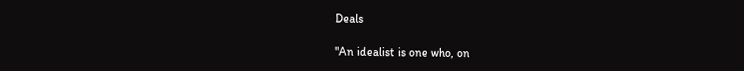Deals

"An idealist is one who, on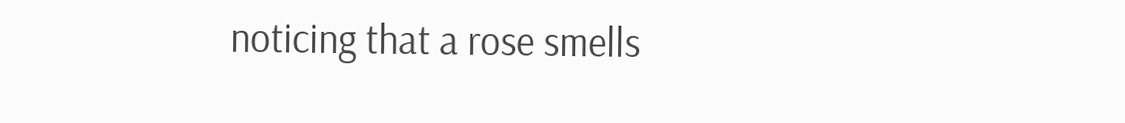noticing that a rose smells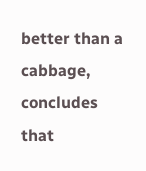better than a cabbage, concludes that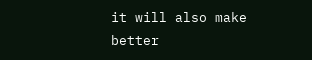it will also make better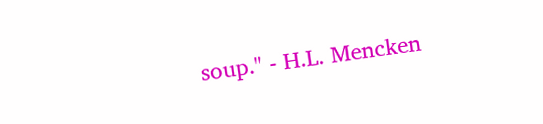soup." - H.L. Mencken